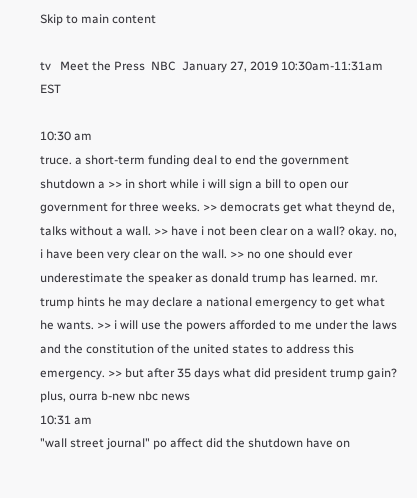Skip to main content

tv   Meet the Press  NBC  January 27, 2019 10:30am-11:31am EST

10:30 am
truce. a short-term funding deal to end the government shutdown a >> in short while i will sign a bill to open our government for three weeks. >> democrats get what theynd de, talks without a wall. >> have i not been clear on a wall? okay. no, i have been very clear on the wall. >> no one should ever underestimate the speaker as donald trump has learned. mr. trump hints he may declare a national emergency to get what he wants. >> i will use the powers afforded to me under the laws and the constitution of the united states to address this emergency. >> but after 35 days what did president trump gain? plus, ourra b-new nbc news
10:31 am
"wall street journal" po affect did the shutdown have on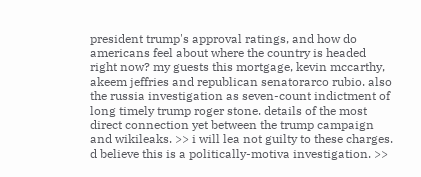president trump's approval ratings, and how do americans feel about where the country is headed right now? my guests this mortgage, kevin mccarthy, akeem jeffries and republican senatorarco rubio. also the russia investigation as seven-count indictment of long timely trump roger stone. details of the most direct connection yet between the trump campaign and wikileaks. >> i will lea not guilty to these charges. d believe this is a politically-motiva investigation. >>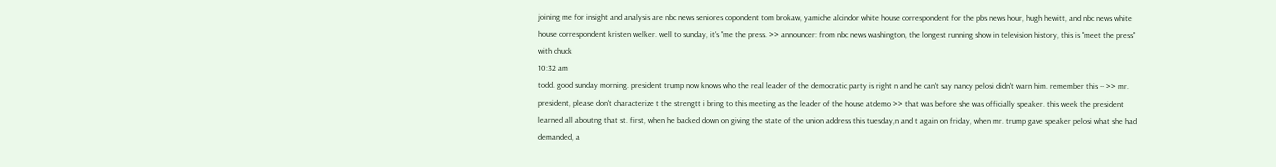joining me for insight and analysis are nbc news seniores copondent tom brokaw, yamiche alcindor white house correspondent for the pbs news hour, hugh hewitt, and nbc news white house correspondent kristen welker. well to sunday, it's "me the press. >> announcer: from nbc news washington, the longest running show in television history, this is "meet the press" with chuck
10:32 am
todd. good sunday morning. president trump now knows who the real leader of the democratic party is right n and he can't say nancy pelosi didn't warn him. remember this -- >> mr. president, please don't characterize t the strengtt i bring to this meeting as the leader of the house atdemo >> that was before she was officially speaker. this week the president learned all aboutng that st. first, when he backed down on giving the state of the union address this tuesday,n and t again on friday, when mr. trump gave speaker pelosi what she had demanded, a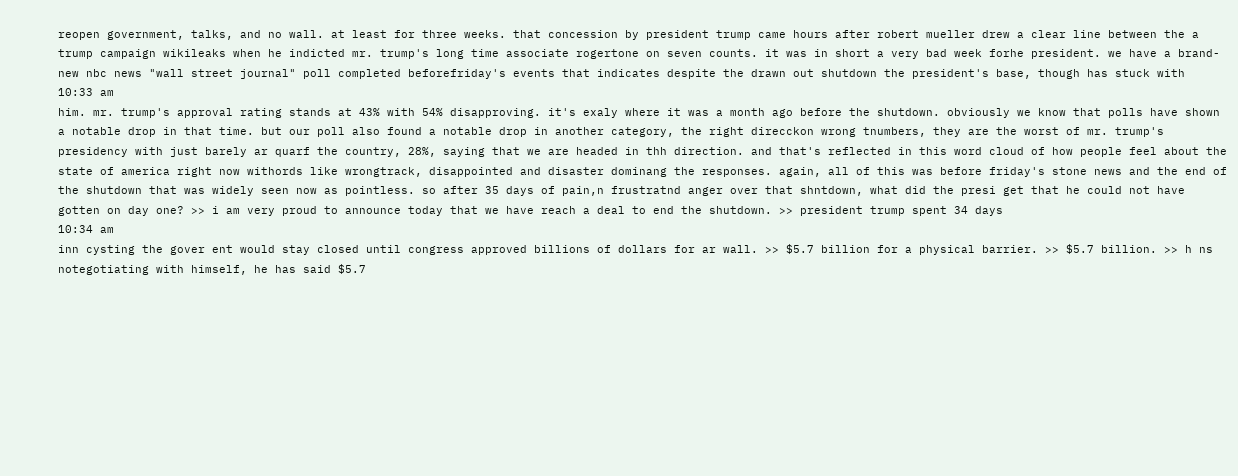reopen government, talks, and no wall. at least for three weeks. that concession by president trump came hours after robert mueller drew a clear line between the a trump campaign wikileaks when he indicted mr. trump's long time associate rogertone on seven counts. it was in short a very bad week forhe president. we have a brand-new nbc news "wall street journal" poll completed beforefriday's events that indicates despite the drawn out shutdown the president's base, though has stuck with
10:33 am
him. mr. trump's approval rating stands at 43% with 54% disapproving. it's exaly where it was a month ago before the shutdown. obviously we know that polls have shown a notable drop in that time. but our poll also found a notable drop in another category, the right direcckon wrong tnumbers, they are the worst of mr. trump's presidency with just barely ar quarf the country, 28%, saying that we are headed in thh direction. and that's reflected in this word cloud of how people feel about the state of america right now withords like wrongtrack, disappointed and disaster dominang the responses. again, all of this was before friday's stone news and the end of the shutdown that was widely seen now as pointless. so after 35 days of pain,n frustratnd anger over that shntdown, what did the presi get that he could not have gotten on day one? >> i am very proud to announce today that we have reach a deal to end the shutdown. >> president trump spent 34 days
10:34 am
inn cysting the gover ent would stay closed until congress approved billions of dollars for ar wall. >> $5.7 billion for a physical barrier. >> $5.7 billion. >> h ns notegotiating with himself, he has said $5.7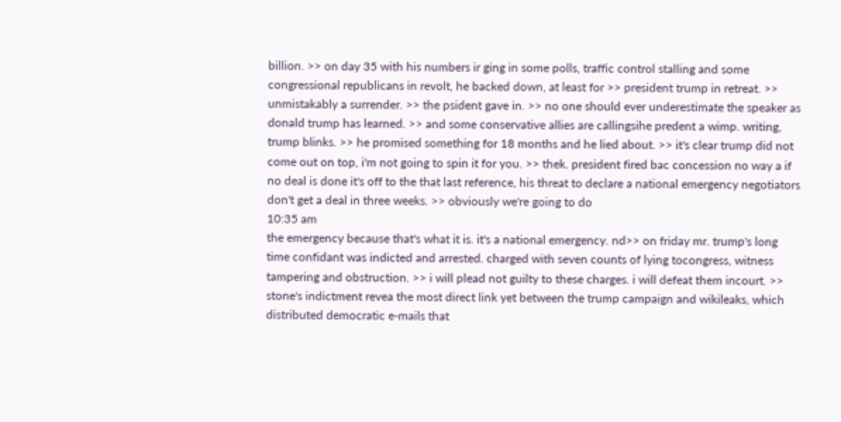billion. >> on day 35 with his numbers ir ging in some polls, traffic control stalling and some congressional republicans in revolt, he backed down, at least for >> president trump in retreat. >> unmistakably a surrender. >> the psident gave in. >> no one should ever underestimate the speaker as donald trump has learned. >> and some conservative allies are callingsihe predent a wimp. writing, trump blinks. >> he promised something for 18 months and he lied about. >> it's clear trump did not come out on top, i'm not going to spin it for you. >> thek. president fired bac concession no way a if no deal is done it's off to the that last reference, his threat to declare a national emergency negotiators don't get a deal in three weeks. >> obviously we're going to do
10:35 am
the emergency because that's what it is. it's a national emergency. nd>> on friday mr. trump's long time confidant was indicted and arrested. charged with seven counts of lying tocongress, witness tampering and obstruction. >> i will plead not guilty to these charges. i will defeat them incourt. >> stone's indictment revea the most direct link yet between the trump campaign and wikileaks, which distributed democratic e-mails that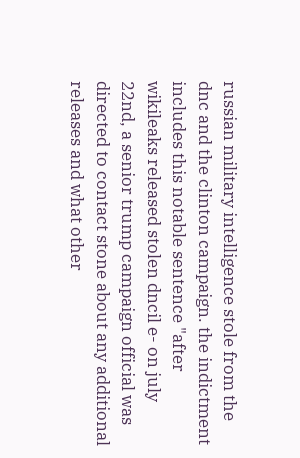russian military intelligence stole from the dnc and the clinton campaign. the indictment includes this notable sentence "after wikileaks released stolen dncil e- on july 22nd, a senior trump campaign official was directed to contact stone about any additional releases and what other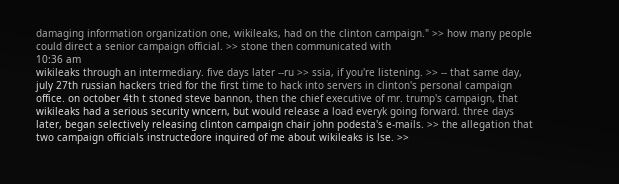damaging information organization one, wikileaks, had on the clinton campaign." >> how many people could direct a senior campaign official. >> stone then communicated with
10:36 am
wikileaks through an intermediary. five days later --ru >> ssia, if you're listening. >> -- that same day, july 27th russian hackers tried for the first time to hack into servers in clinton's personal campaign office. on october 4th t stoned steve bannon, then the chief executive of mr. trump's campaign, that wikileaks had a serious security wncern, but would release a load everyk going forward. three days later, began selectively releasing clinton campaign chair john podesta's e-mails. >> the allegation that two campaign officials instructedore inquired of me about wikileaks is lse. >>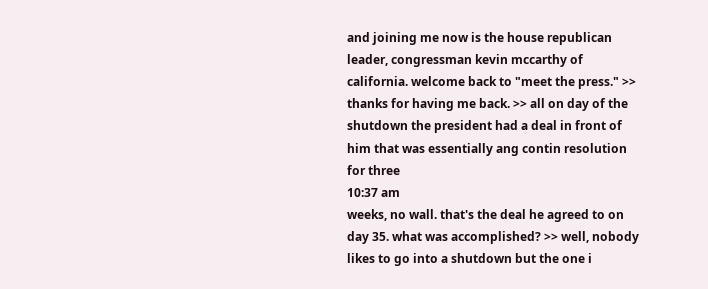and joining me now is the house republican leader, congressman kevin mccarthy of california. welcome back to "meet the press." >> thanks for having me back. >> all on day of the shutdown the president had a deal in front of him that was essentially ang contin resolution for three
10:37 am
weeks, no wall. that's the deal he agreed to on day 35. what was accomplished? >> well, nobody likes to go into a shutdown but the one i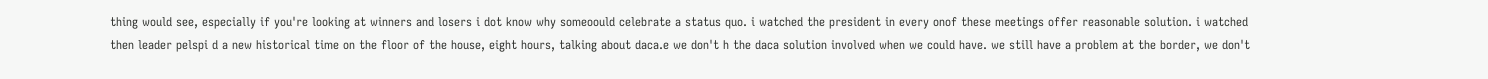thing would see, especially if you're looking at winners and losers i dot know why someoould celebrate a status quo. i watched the president in every onof these meetings offer reasonable solution. i watched then leader pelspi d a new historical time on the floor of the house, eight hours, talking about daca.e we don't h the daca solution involved when we could have. we still have a problem at the border, we don't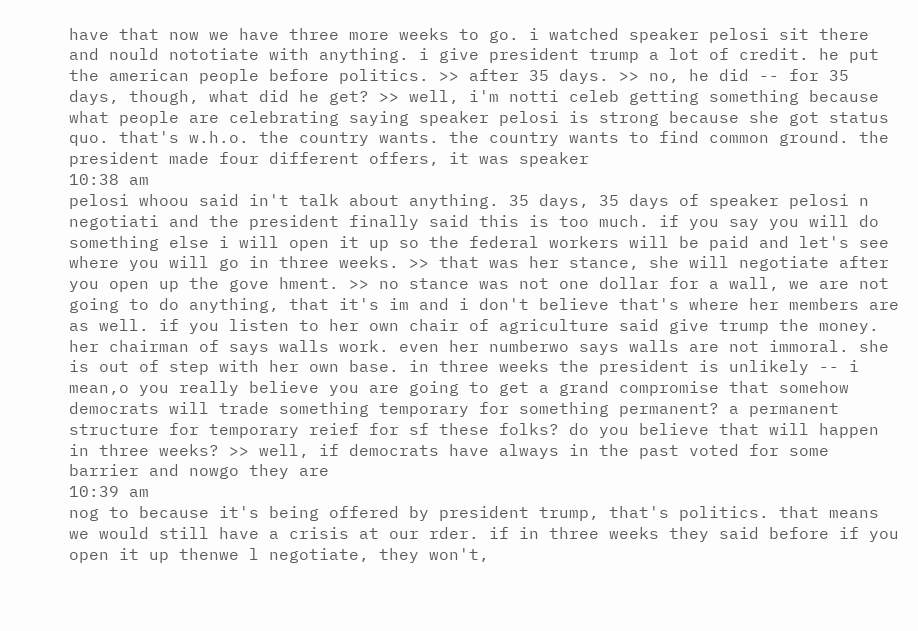have that now we have three more weeks to go. i watched speaker pelosi sit there and nould nototiate with anything. i give president trump a lot of credit. he put the american people before politics. >> after 35 days. >> no, he did -- for 35 days, though, what did he get? >> well, i'm notti celeb getting something because what people are celebrating saying speaker pelosi is strong because she got status quo. that's w.h.o. the country wants. the country wants to find common ground. the president made four different offers, it was speaker
10:38 am
pelosi whoou said in't talk about anything. 35 days, 35 days of speaker pelosi n negotiati and the president finally said this is too much. if you say you will do something else i will open it up so the federal workers will be paid and let's see where you will go in three weeks. >> that was her stance, she will negotiate after you open up the gove hment. >> no stance was not one dollar for a wall, we are not going to do anything, that it's im and i don't believe that's where her members are as well. if you listen to her own chair of agriculture said give trump the money. her chairman of says walls work. even her numberwo says walls are not immoral. she is out of step with her own base. in three weeks the president is unlikely -- i mean,o you really believe you are going to get a grand compromise that somehow democrats will trade something temporary for something permanent? a permanent structure for temporary reief for sf these folks? do you believe that will happen in three weeks? >> well, if democrats have always in the past voted for some barrier and nowgo they are
10:39 am
nog to because it's being offered by president trump, that's politics. that means we would still have a crisis at our rder. if in three weeks they said before if you open it up thenwe l negotiate, they won't,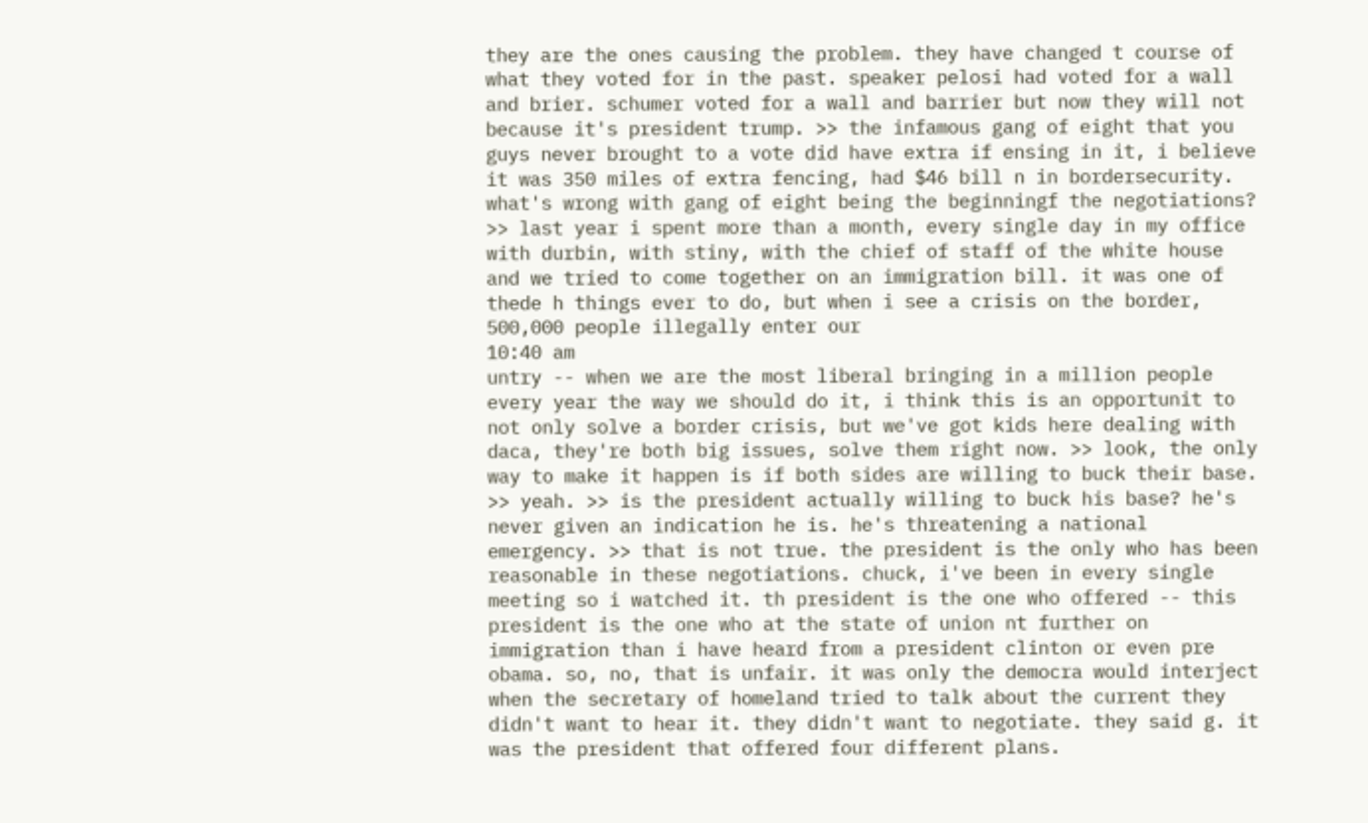they are the ones causing the problem. they have changed t course of what they voted for in the past. speaker pelosi had voted for a wall and brier. schumer voted for a wall and barrier but now they will not because it's president trump. >> the infamous gang of eight that you guys never brought to a vote did have extra if ensing in it, i believe it was 350 miles of extra fencing, had $46 bill n in bordersecurity. what's wrong with gang of eight being the beginningf the negotiations? >> last year i spent more than a month, every single day in my office with durbin, with stiny, with the chief of staff of the white house and we tried to come together on an immigration bill. it was one of thede h things ever to do, but when i see a crisis on the border, 500,000 people illegally enter our
10:40 am
untry -- when we are the most liberal bringing in a million people every year the way we should do it, i think this is an opportunit to not only solve a border crisis, but we've got kids here dealing with daca, they're both big issues, solve them right now. >> look, the only way to make it happen is if both sides are willing to buck their base. >> yeah. >> is the president actually willing to buck his base? he's never given an indication he is. he's threatening a national emergency. >> that is not true. the president is the only who has been reasonable in these negotiations. chuck, i've been in every single meeting so i watched it. th president is the one who offered -- this president is the one who at the state of union nt further on immigration than i have heard from a president clinton or even pre obama. so, no, that is unfair. it was only the democra would interject when the secretary of homeland tried to talk about the current they didn't want to hear it. they didn't want to negotiate. they said g. it was the president that offered four different plans.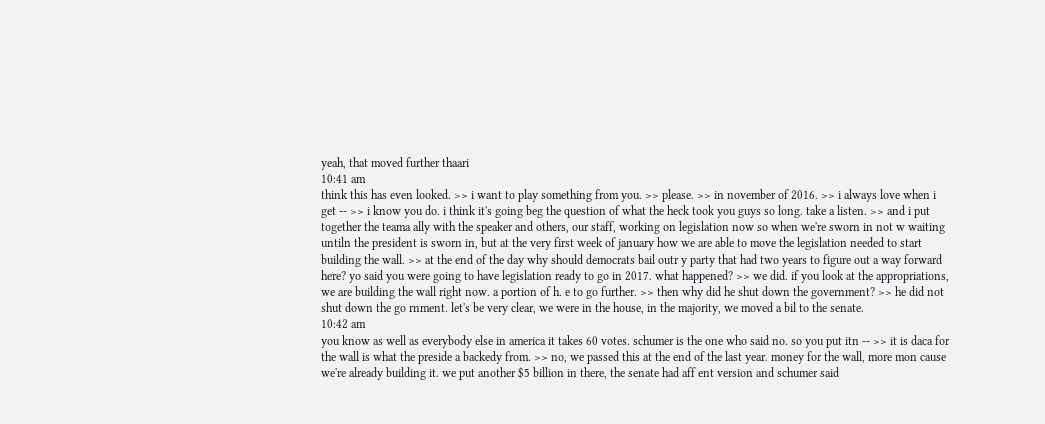yeah, that moved further thaari
10:41 am
think this has even looked. >> i want to play something from you. >> please. >> in november of 2016. >> i always love when i get -- >> i know you do. i think it's going beg the question of what the heck took you guys so long. take a listen. >> and i put together the teama ally with the speaker and others, our staff, working on legislation now so when we're sworn in not w waiting untiln the president is sworn in, but at the very first week of january how we are able to move the legislation needed to start building the wall. >> at the end of the day why should democrats bail outr y party that had two years to figure out a way forward here? yo said you were going to have legislation ready to go in 2017. what happened? >> we did. if you look at the appropriations, we are building the wall right now. a portion of h. e to go further. >> then why did he shut down the government? >> he did not shut down the go rnment. let's be very clear, we were in the house, in the majority, we moved a bil to the senate.
10:42 am
you know as well as everybody else in america it takes 60 votes. schumer is the one who said no. so you put itn -- >> it is daca for the wall is what the preside a backedy from. >> no, we passed this at the end of the last year. money for the wall, more mon cause we're already building it. we put another $5 billion in there, the senate had aff ent version and schumer said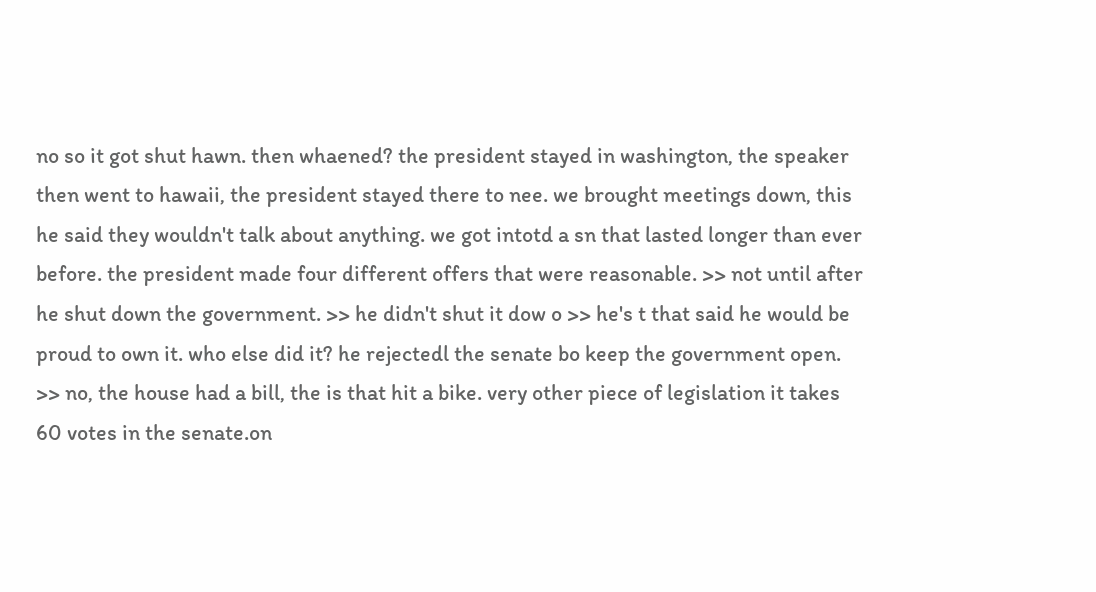no so it got shut hawn. then whaened? the president stayed in washington, the speaker then went to hawaii, the president stayed there to nee. we brought meetings down, this he said they wouldn't talk about anything. we got intotd a sn that lasted longer than ever before. the president made four different offers that were reasonable. >> not until after he shut down the government. >> he didn't shut it dow o >> he's t that said he would be proud to own it. who else did it? he rejectedl the senate bo keep the government open. >> no, the house had a bill, the is that hit a bike. very other piece of legislation it takes 60 votes in the senate.on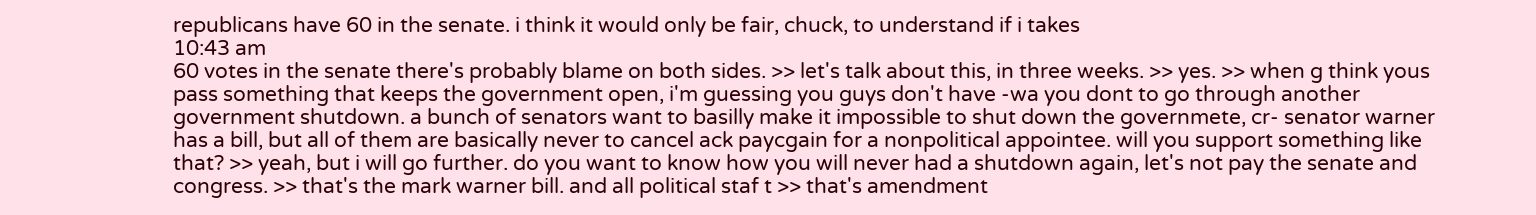republicans have 60 in the senate. i think it would only be fair, chuck, to understand if i takes
10:43 am
60 votes in the senate there's probably blame on both sides. >> let's talk about this, in three weeks. >> yes. >> when g think yous pass something that keeps the government open, i'm guessing you guys don't have -wa you dont to go through another government shutdown. a bunch of senators want to basilly make it impossible to shut down the governmete, cr- senator warner has a bill, but all of them are basically never to cancel ack paycgain for a nonpolitical appointee. will you support something like that? >> yeah, but i will go further. do you want to know how you will never had a shutdown again, let's not pay the senate and congress. >> that's the mark warner bill. and all political staf t >> that's amendment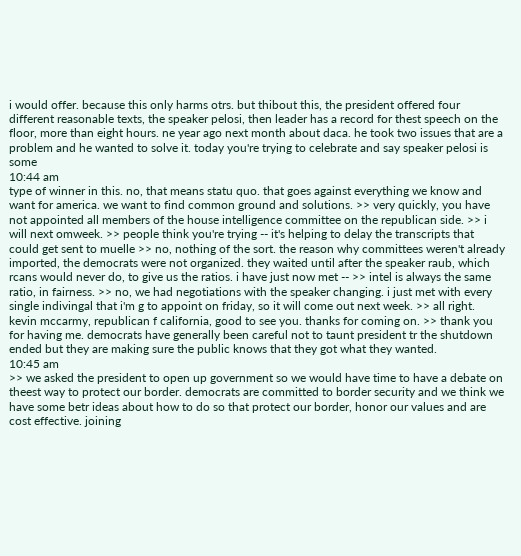i would offer. because this only harms otrs. but thibout this, the president offered four different reasonable texts, the speaker pelosi, then leader has a record for thest speech on the floor, more than eight hours. ne year ago next month about daca. he took two issues that are a problem and he wanted to solve it. today you're trying to celebrate and say speaker pelosi is some
10:44 am
type of winner in this. no, that means statu quo. that goes against everything we know and want for america. we want to find common ground and solutions. >> very quickly, you have not appointed all members of the house intelligence committee on the republican side. >> i will next omweek. >> people think you're trying -- it's helping to delay the transcripts that could get sent to muelle >> no, nothing of the sort. the reason why committees weren't already imported, the democrats were not organized. they waited until after the speaker raub, which rcans would never do, to give us the ratios. i have just now met -- >> intel is always the same ratio, in fairness. >> no, we had negotiations with the speaker changing. i just met with every single indivingal that i'm g to appoint on friday, so it will come out next week. >> all right. kevin mccarmy, republican f california, good to see you. thanks for coming on. >> thank you for having me. democrats have generally been careful not to taunt president tr the shutdown ended but they are making sure the public knows that they got what they wanted.
10:45 am
>> we asked the president to open up government so we would have time to have a debate on theest way to protect our border. democrats are committed to border security and we think we have some betr ideas about how to do so that protect our border, honor our values and are cost effective. joining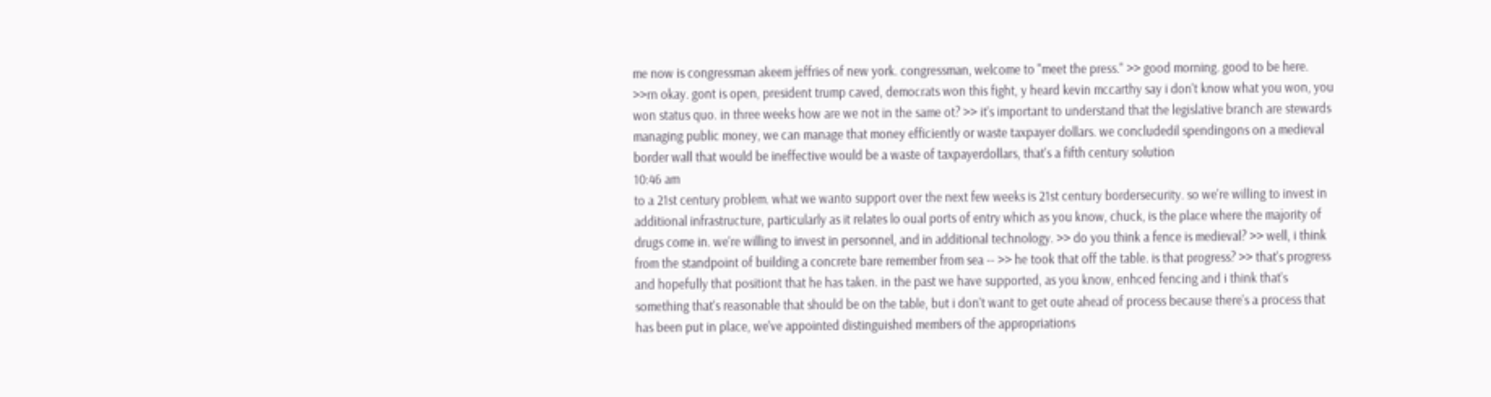me now is congressman akeem jeffries of new york. congressman, welcome to "meet the press." >> good morning. good to be here. >>rn okay. gont is open, president trump caved, democrats won this fight, y heard kevin mccarthy say i don't know what you won, you won status quo. in three weeks how are we not in the same ot? >> it's important to understand that the legislative branch are stewards managing public money, we can manage that money efficiently or waste taxpayer dollars. we concludedil spendingons on a medieval border wall that would be ineffective would be a waste of taxpayerdollars, that's a fifth century solution
10:46 am
to a 21st century problem. what we wanto support over the next few weeks is 21st century bordersecurity. so we're willing to invest in additional infrastructure, particularly as it relates lo oual ports of entry which as you know, chuck, is the place where the majority of drugs come in. we're willing to invest in personnel, and in additional technology. >> do you think a fence is medieval? >> well, i think from the standpoint of building a concrete bare remember from sea -- >> he took that off the table. is that progress? >> that's progress and hopefully that positiont that he has taken. in the past we have supported, as you know, enhced fencing and i think that's something that's reasonable that should be on the table, but i don't want to get oute ahead of process because there's a process that has been put in place, we've appointed distinguished members of the appropriations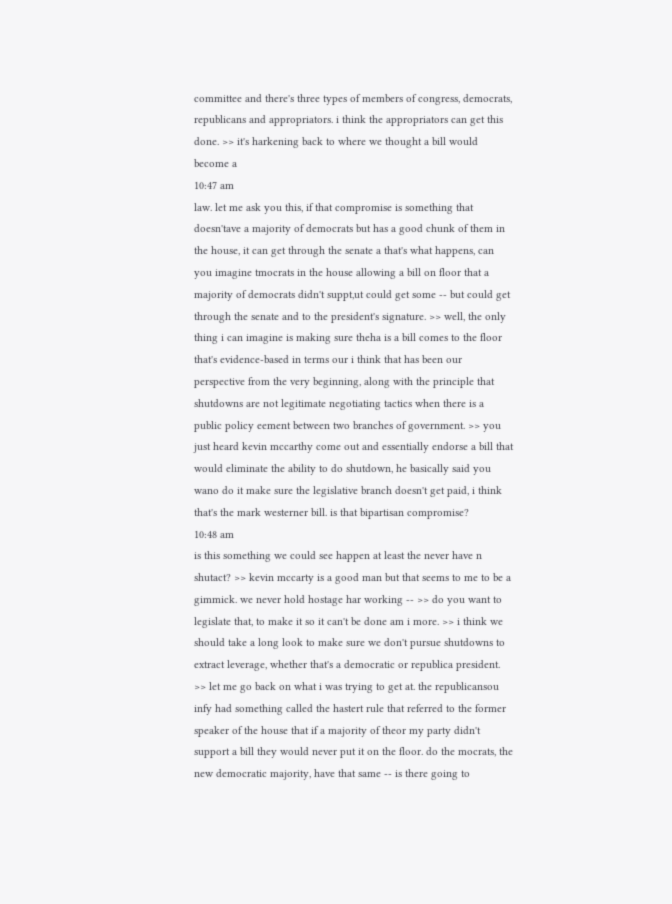committee and there's three types of members of congress, democrats, republicans and appropriators. i think the appropriators can get this done. >> it's harkening back to where we thought a bill would become a
10:47 am
law. let me ask you this, if that compromise is something that doesn'tave a majority of democrats but has a good chunk of them in the house, it can get through the senate a that's what happens, can you imagine tmocrats in the house allowing a bill on floor that a majority of democrats didn't suppt,ut could get some -- but could get through the senate and to the president's signature. >> well, the only thing i can imagine is making sure theha is a bill comes to the floor that's evidence-based in terms our i think that has been our perspective from the very beginning, along with the principle that shutdowns are not legitimate negotiating tactics when there is a public policy eement between two branches of government. >> you just heard kevin mccarthy come out and essentially endorse a bill that would eliminate the ability to do shutdown, he basically said you wano do it make sure the legislative branch doesn't get paid, i think that's the mark westerner bill. is that bipartisan compromise?
10:48 am
is this something we could see happen at least the never have n shutact? >> kevin mccarty is a good man but that seems to me to be a gimmick. we never hold hostage har working -- >> do you want to legislate that, to make it so it can't be done am i more. >> i think we should take a long look to make sure we don't pursue shutdowns to extract leverage, whether that's a democratic or republica president. >> let me go back on what i was trying to get at. the republicansou infy had something called the hastert rule that referred to the former speaker of the house that if a majority of theor my party didn't support a bill they would never put it on the floor. do the mocrats, the new democratic majority, have that same -- is there going to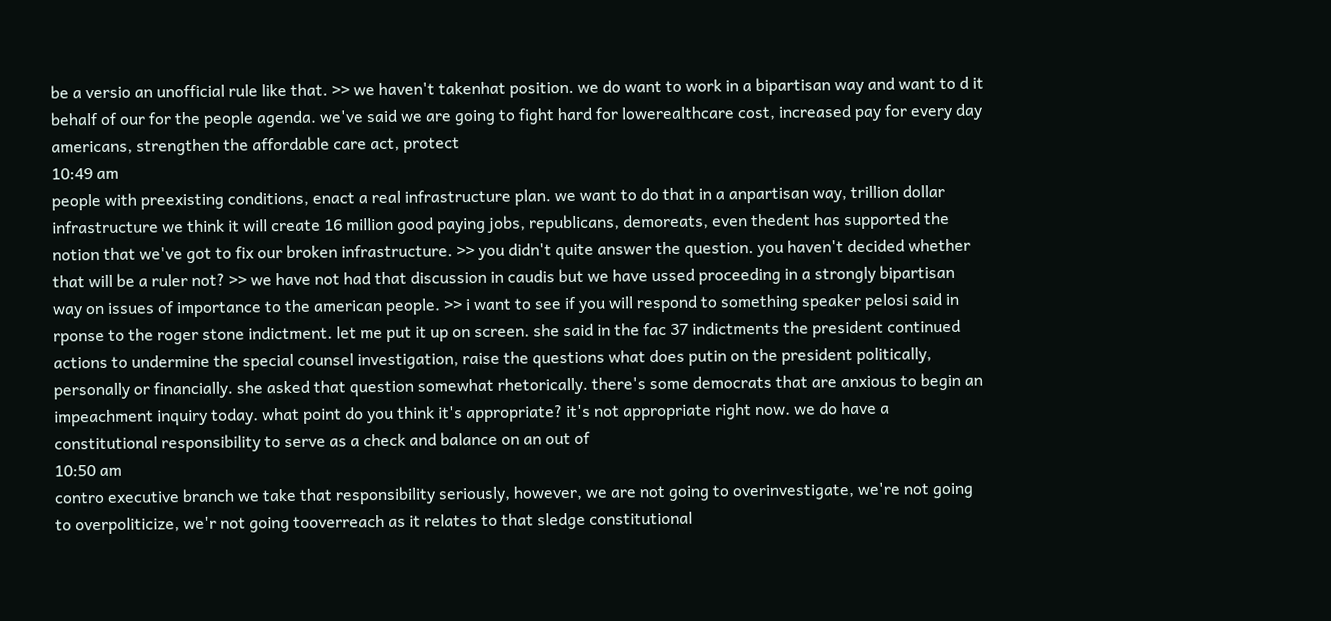be a versio an unofficial rule like that. >> we haven't takenhat position. we do want to work in a bipartisan way and want to d it behalf of our for the people agenda. we've said we are going to fight hard for lowerealthcare cost, increased pay for every day americans, strengthen the affordable care act, protect
10:49 am
people with preexisting conditions, enact a real infrastructure plan. we want to do that in a anpartisan way, trillion dollar infrastructure we think it will create 16 million good paying jobs, republicans, demoreats, even thedent has supported the notion that we've got to fix our broken infrastructure. >> you didn't quite answer the question. you haven't decided whether that will be a ruler not? >> we have not had that discussion in caudis but we have ussed proceeding in a strongly bipartisan way on issues of importance to the american people. >> i want to see if you will respond to something speaker pelosi said in rponse to the roger stone indictment. let me put it up on screen. she said in the fac 37 indictments the president continued actions to undermine the special counsel investigation, raise the questions what does putin on the president politically, personally or financially. she asked that question somewhat rhetorically. there's some democrats that are anxious to begin an impeachment inquiry today. what point do you think it's appropriate? it's not appropriate right now. we do have a constitutional responsibility to serve as a check and balance on an out of
10:50 am
contro executive branch we take that responsibility seriously, however, we are not going to overinvestigate, we're not going to overpoliticize, we'r not going tooverreach as it relates to that sledge constitutional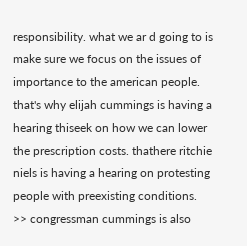responsibility. what we ar d going to is make sure we focus on the issues of importance to the american people. that's why elijah cummings is having a hearing thiseek on how we can lower the prescription costs. thathere ritchie niels is having a hearing on protesting people with preexisting conditions. >> congressman cummings is also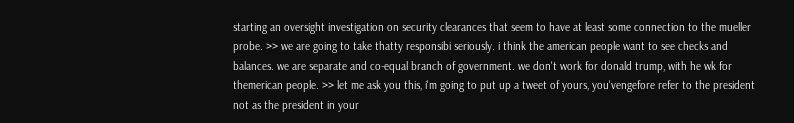starting an oversight investigation on security clearances that seem to have at least some connection to the mueller probe. >> we are going to take thatty responsibi seriously. i think the american people want to see checks and balances. we are separate and co-equal branch of government. we don't work for donald trump, with he wk for themerican people. >> let me ask you this, i'm going to put up a tweet of yours, you'vengefore refer to the president not as the president in your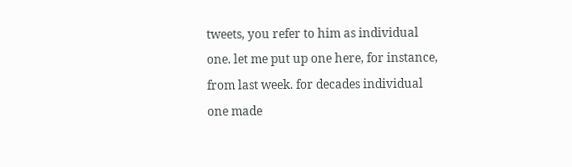tweets, you refer to him as individual one. let me put up one here, for instance, from last week. for decades individual one made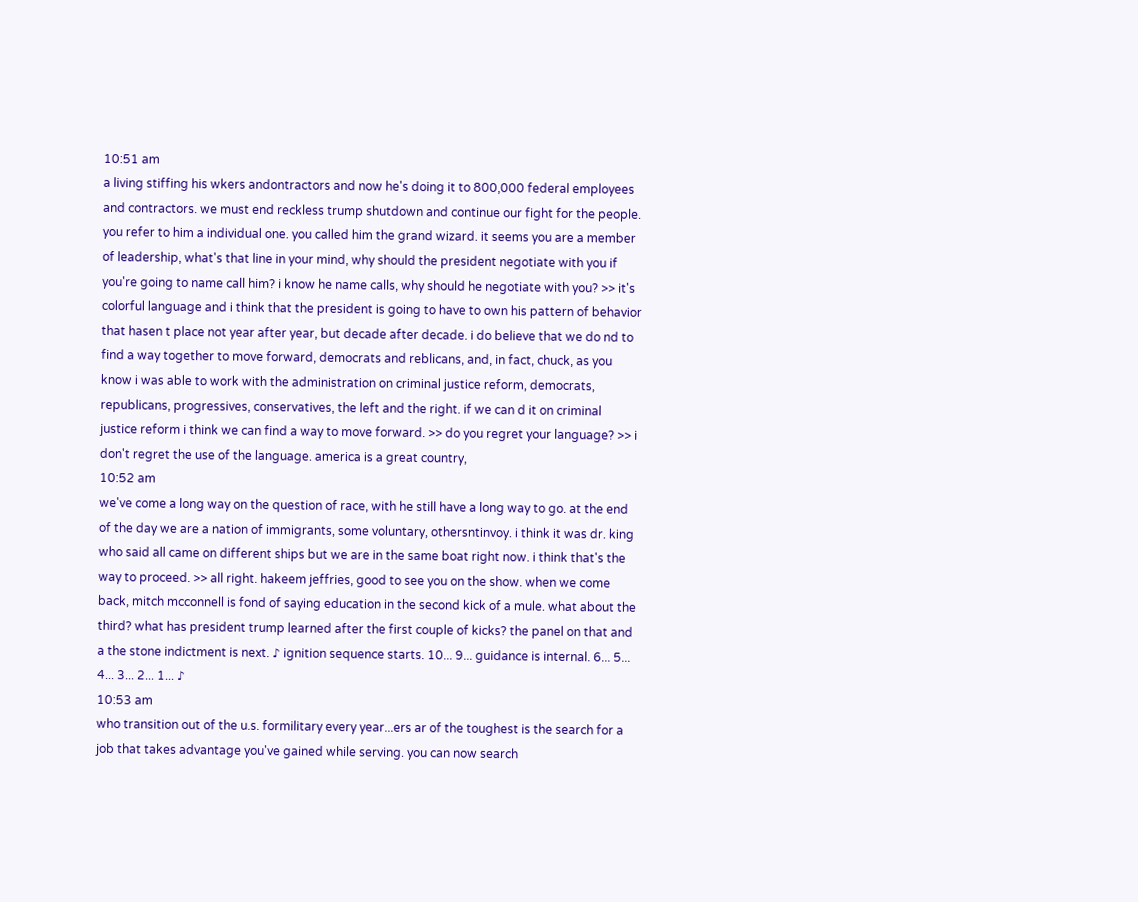10:51 am
a living stiffing his wkers andontractors and now he's doing it to 800,000 federal employees and contractors. we must end reckless trump shutdown and continue our fight for the people. you refer to him a individual one. you called him the grand wizard. it seems you are a member of leadership, what's that line in your mind, why should the president negotiate with you if you're going to name call him? i know he name calls, why should he negotiate with you? >> it's colorful language and i think that the president is going to have to own his pattern of behavior that hasen t place not year after year, but decade after decade. i do believe that we do nd to find a way together to move forward, democrats and reblicans, and, in fact, chuck, as you know i was able to work with the administration on criminal justice reform, democrats, republicans, progressives, conservatives, the left and the right. if we can d it on criminal justice reform i think we can find a way to move forward. >> do you regret your language? >> i don't regret the use of the language. america is a great country,
10:52 am
we've come a long way on the question of race, with he still have a long way to go. at the end of the day we are a nation of immigrants, some voluntary, othersntinvoy. i think it was dr. king who said all came on different ships but we are in the same boat right now. i think that's the way to proceed. >> all right. hakeem jeffries, good to see you on the show. when we come back, mitch mcconnell is fond of saying education in the second kick of a mule. what about the third? what has president trump learned after the first couple of kicks? the panel on that and a the stone indictment is next. ♪ ignition sequence starts. 10... 9... guidance is internal. 6... 5... 4... 3... 2... 1... ♪
10:53 am
who transition out of the u.s. formilitary every year...ers ar of the toughest is the search for a job that takes advantage you've gained while serving. you can now search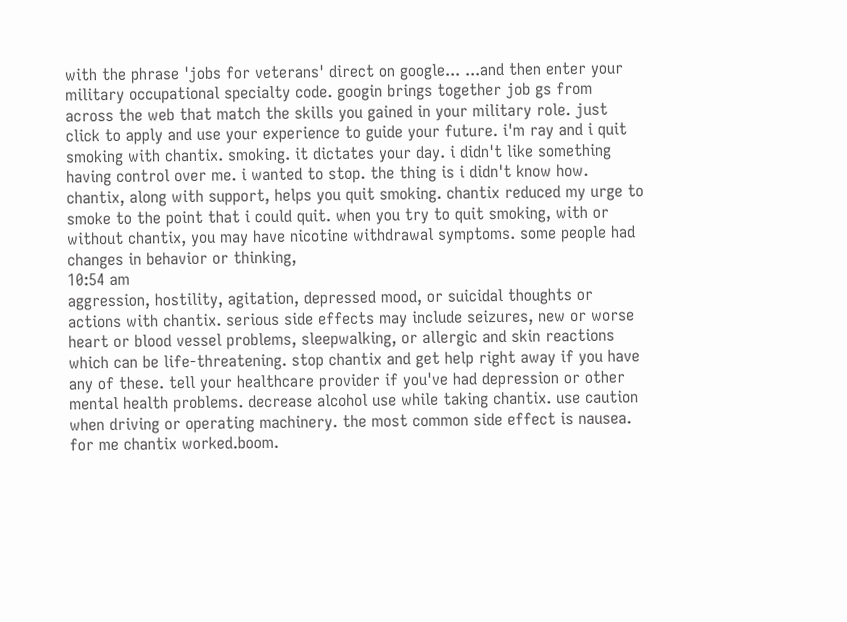with the phrase 'jobs for veterans' direct on google... ...and then enter your military occupational specialty code. googin brings together job gs from across the web that match the skills you gained in your military role. just click to apply and use your experience to guide your future. i'm ray and i quit smoking with chantix. smoking. it dictates your day. i didn't like something having control over me. i wanted to stop. the thing is i didn't know how. chantix, along with support, helps you quit smoking. chantix reduced my urge to smoke to the point that i could quit. when you try to quit smoking, with or without chantix, you may have nicotine withdrawal symptoms. some people had changes in behavior or thinking,
10:54 am
aggression, hostility, agitation, depressed mood, or suicidal thoughts or actions with chantix. serious side effects may include seizures, new or worse heart or blood vessel problems, sleepwalking, or allergic and skin reactions which can be life-threatening. stop chantix and get help right away if you have any of these. tell your healthcare provider if you've had depression or other mental health problems. decrease alcohol use while taking chantix. use caution when driving or operating machinery. the most common side effect is nausea. for me chantix worked.boom.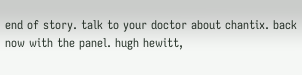end of story. talk to your doctor about chantix. back now with the panel. hugh hewitt,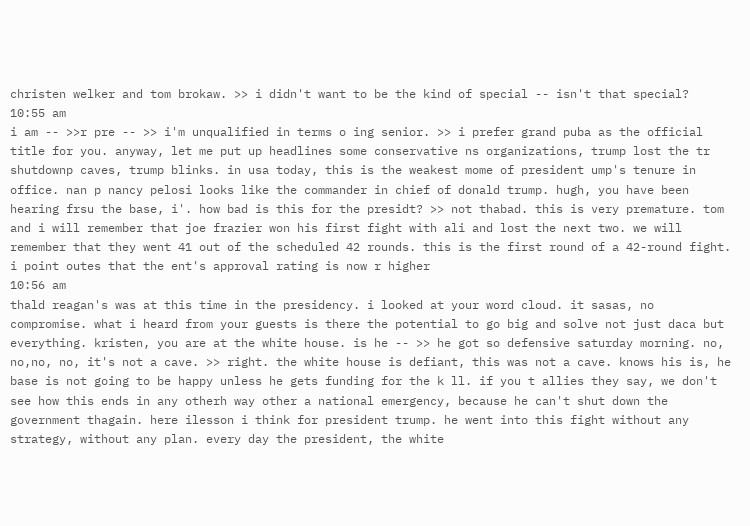christen welker and tom brokaw. >> i didn't want to be the kind of special -- isn't that special?
10:55 am
i am -- >>r pre -- >> i'm unqualified in terms o ing senior. >> i prefer grand puba as the official title for you. anyway, let me put up headlines some conservative ns organizations, trump lost the tr shutdownp caves, trump blinks. in usa today, this is the weakest mome of president ump's tenure in office. nan p nancy pelosi looks like the commander in chief of donald trump. hugh, you have been hearing frsu the base, i'. how bad is this for the presidt? >> not thabad. this is very premature. tom and i will remember that joe frazier won his first fight with ali and lost the next two. we will remember that they went 41 out of the scheduled 42 rounds. this is the first round of a 42-round fight. i point outes that the ent's approval rating is now r higher
10:56 am
thald reagan's was at this time in the presidency. i looked at your word cloud. it sasas, no compromise. what i heard from your guests is there the potential to go big and solve not just daca but everything. kristen, you are at the white house. is he -- >> he got so defensive saturday morning. no, no,no, no, it's not a cave. >> right. the white house is defiant, this was not a cave. knows his is, he base is not going to be happy unless he gets funding for the k ll. if you t allies they say, we don't see how this ends in any otherh way other a national emergency, because he can't shut down the government thagain. here ilesson i think for president trump. he went into this fight without any strategy, without any plan. every day the president, the white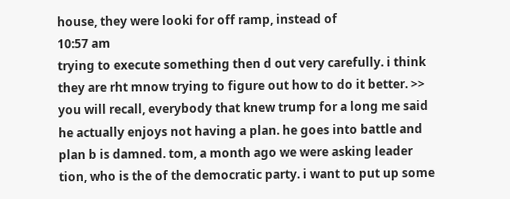house, they were looki for off ramp, instead of
10:57 am
trying to execute something then d out very carefully. i think they are rht mnow trying to figure out how to do it better. >> you will recall, everybody that knew trump for a long me said he actually enjoys not having a plan. he goes into battle and plan b is damned. tom, a month ago we were asking leader tion, who is the of the democratic party. i want to put up some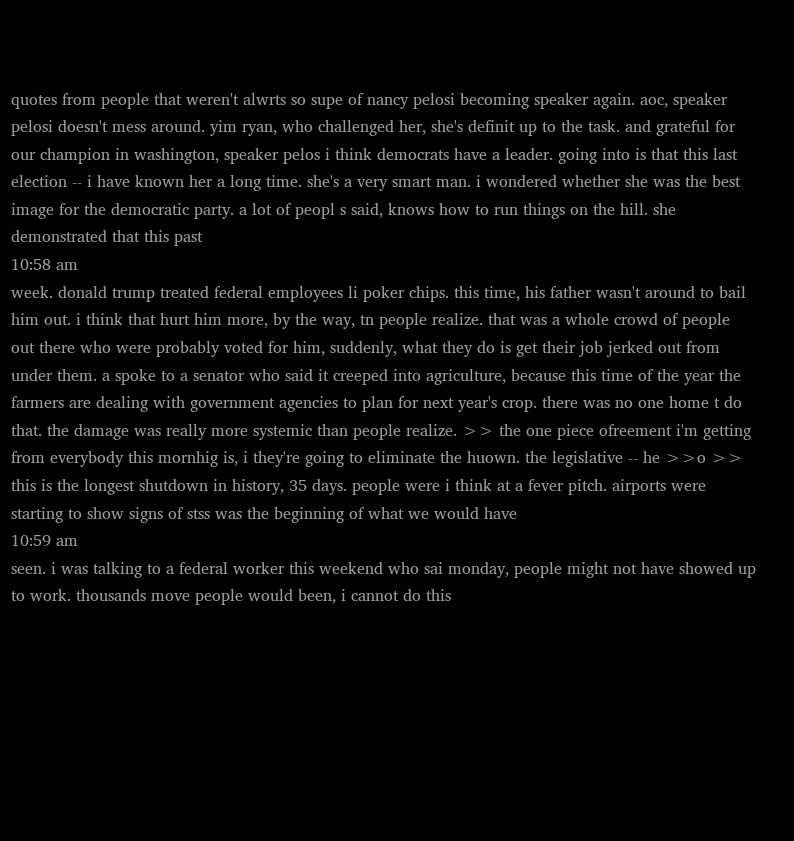quotes from people that weren't alwrts so supe of nancy pelosi becoming speaker again. aoc, speaker pelosi doesn't mess around. yim ryan, who challenged her, she's definit up to the task. and grateful for our champion in washington, speaker pelos i think democrats have a leader. going into is that this last election -- i have known her a long time. she's a very smart man. i wondered whether she was the best image for the democratic party. a lot of peopl s said, knows how to run things on the hill. she demonstrated that this past
10:58 am
week. donald trump treated federal employees li poker chips. this time, his father wasn't around to bail him out. i think that hurt him more, by the way, tn people realize. that was a whole crowd of people out there who were probably voted for him, suddenly, what they do is get their job jerked out from under them. a spoke to a senator who said it creeped into agriculture, because this time of the year the farmers are dealing with government agencies to plan for next year's crop. there was no one home t do that. the damage was really more systemic than people realize. >> the one piece ofreement i'm getting from everybody this mornhig is, i they're going to eliminate the huown. the legislative -- he >>o >> this is the longest shutdown in history, 35 days. people were i think at a fever pitch. airports were starting to show signs of stss was the beginning of what we would have
10:59 am
seen. i was talking to a federal worker this weekend who sai monday, people might not have showed up to work. thousands move people would been, i cannot do this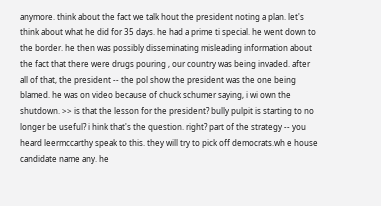anymore. think about the fact we talk hout the president noting a plan. let's think about what he did for 35 days. he had a prime ti special. he went down to the border. he then was possibly disseminating misleading information about the fact that there were drugs pouring , our country was being invaded. after all of that, the president -- the pol show the president was the one being blamed. he was on video because of chuck schumer saying, i wi own the shutdown. >> is that the lesson for the president? bully pulpit is starting to no longer be useful? i hink that's the question. right? part of the strategy -- you heard leermccarthy speak to this. they will try to pick off democrats.wh e house candidate name any. he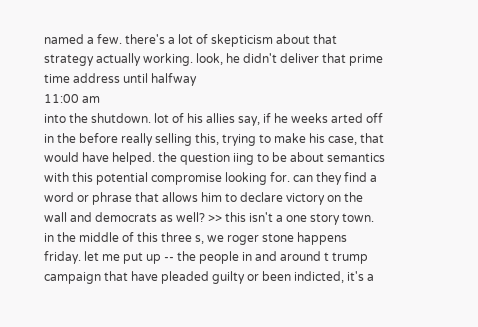named a few. there's a lot of skepticism about that strategy actually working. look, he didn't deliver that prime time address until halfway
11:00 am
into the shutdown. lot of his allies say, if he weeks arted off in the before really selling this, trying to make his case, that would have helped. the question iing to be about semantics with this potential compromise looking for. can they find a word or phrase that allows him to declare victory on the wall and democrats as well? >> this isn't a one story town. in the middle of this three s, we roger stone happens friday. let me put up -- the people in and around t trump campaign that have pleaded guilty or been indicted, it's a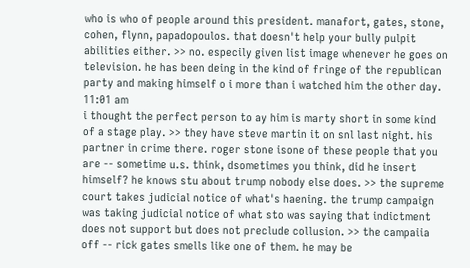who is who of people around this president. manafort, gates, stone, cohen, flynn, papadopoulos. that doesn't help your bully pulpit abilities either. >> no. especily given list image whenever he goes on television. he has been deing in the kind of fringe of the republican party and making himself o i more than i watched him the other day.
11:01 am
i thought the perfect person to ay him is marty short in some kind of a stage play. >> they have steve martin it on snl last night. his partner in crime there. roger stone isone of these people that you are -- sometime u.s. think, dsometimes you think, did he insert himself? he knows stu about trump nobody else does. >> the supreme court takes judicial notice of what's haening. the trump campaign was taking judicial notice of what sto was saying that indictment does not support but does not preclude collusion. >> the campaiia off -- rick gates smells like one of them. he may be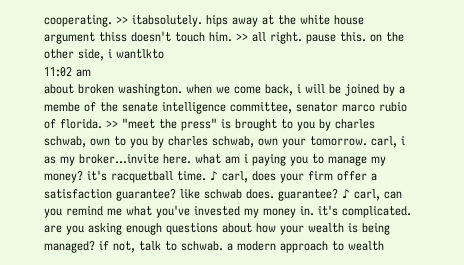cooperating. >> itabsolutely. hips away at the white house argument thiss doesn't touch him. >> all right. pause this. on the other side, i wantlkto
11:02 am
about broken washington. when we come back, i will be joined by a membe of the senate intelligence committee, senator marco rubio of florida. >> "meet the press" is brought to you by charles schwab, own to you by charles schwab, own your tomorrow. carl, i as my broker...invite here. what am i paying you to manage my money? it's racquetball time. ♪ carl, does your firm offer a satisfaction guarantee? like schwab does. guarantee? ♪ carl, can you remind me what you've invested my money in. it's complicated. are you asking enough questions about how your wealth is being managed? if not, talk to schwab. a modern approach to wealth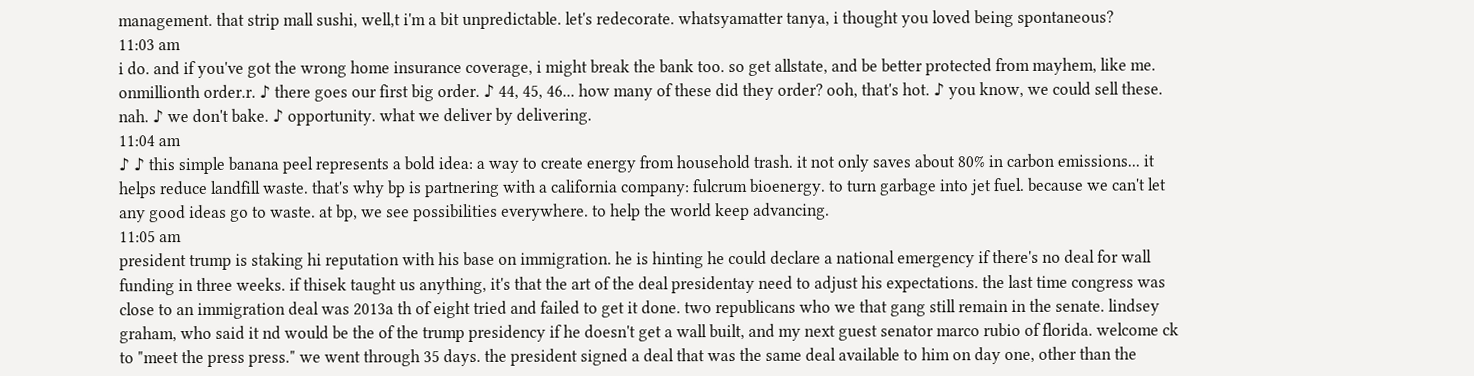management. that strip mall sushi, well,t i'm a bit unpredictable. let's redecorate. whatsyamatter tanya, i thought you loved being spontaneous?
11:03 am
i do. and if you've got the wrong home insurance coverage, i might break the bank too. so get allstate, and be better protected from mayhem, like me. onmillionth order.r. ♪ there goes our first big order. ♪ 44, 45, 46... how many of these did they order? ooh, that's hot. ♪ you know, we could sell these. nah. ♪ we don't bake. ♪ opportunity. what we deliver by delivering.
11:04 am
♪ ♪ this simple banana peel represents a bold idea: a way to create energy from household trash. it not only saves about 80% in carbon emissions... it helps reduce landfill waste. that's why bp is partnering with a california company: fulcrum bioenergy. to turn garbage into jet fuel. because we can't let any good ideas go to waste. at bp, we see possibilities everywhere. to help the world keep advancing.
11:05 am
president trump is staking hi reputation with his base on immigration. he is hinting he could declare a national emergency if there's no deal for wall funding in three weeks. if thisek taught us anything, it's that the art of the deal presidentay need to adjust his expectations. the last time congress was close to an immigration deal was 2013a th of eight tried and failed to get it done. two republicans who we that gang still remain in the senate. lindsey graham, who said it nd would be the of the trump presidency if he doesn't get a wall built, and my next guest senator marco rubio of florida. welcome ck to "meet the press press." we went through 35 days. the president signed a deal that was the same deal available to him on day one, other than the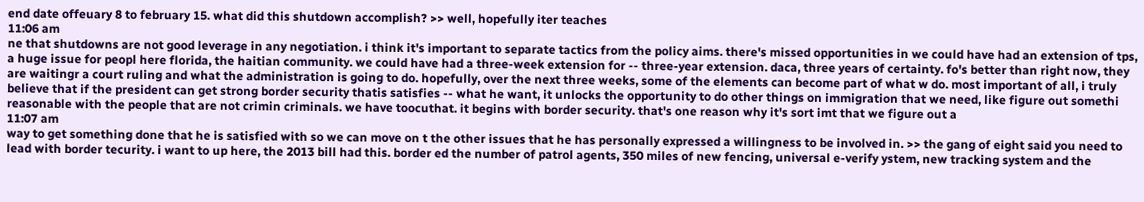end date offeuary 8 to february 15. what did this shutdown accomplish? >> well, hopefully iter teaches
11:06 am
ne that shutdowns are not good leverage in any negotiation. i think it's important to separate tactics from the policy aims. there's missed opportunities in we could have had an extension of tps, a huge issue for peopl here florida, the haitian community. we could have had a three-week extension for -- three-year extension. daca, three years of certainty. fo's better than right now, they are waitingr a court ruling and what the administration is going to do. hopefully, over the next three weeks, some of the elements can become part of what w do. most important of all, i truly believe that if the president can get strong border security thatis satisfies -- what he want, it unlocks the opportunity to do other things on immigration that we need, like figure out somethi reasonable with the people that are not crimin criminals. we have toocuthat. it begins with border security. that's one reason why it's sort imt that we figure out a
11:07 am
way to get something done that he is satisfied with so we can move on t the other issues that he has personally expressed a willingness to be involved in. >> the gang of eight said you need to lead with border tecurity. i want to up here, the 2013 bill had this. border ed the number of patrol agents, 350 miles of new fencing, universal e-verify ystem, new tracking system and the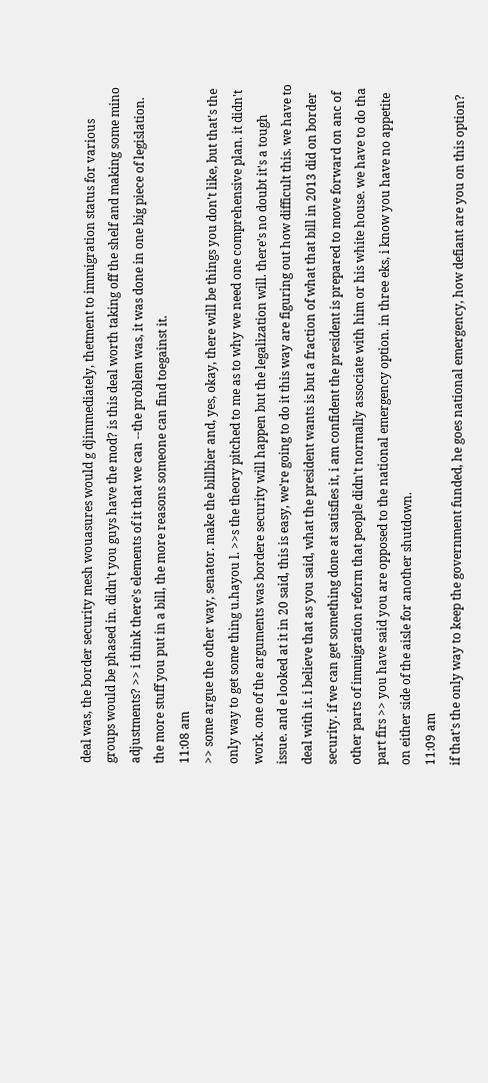deal was, the border security mesh wouasures would g djimmediately, thetment to immigration status for various groups would be phased in. didn't you guys have the mod? is this deal worth taking off the shelf and making some mino adjustments? >> i think there's elements of it that we can --the problem was, it was done in one big piece of legislation. the more stuff you put in a bill, the more reasons someone can find toegainst it.
11:08 am
>> some argue the other way, senator. make the billbier and, yes, okay, there will be things you don't like, but that's the only way to get some thing u.hayou l. >>s the theory pitched to me as to why we need one comprehensive plan. it didn't work. one of the arguments was bordere security will happen but the legalization will. there's no doubt it's a tough issue. and e looked at it in 20 said, this is easy, we're going to do it this way are figuring out how difficult this. we have to deal with it. i believe that as you said, what the president wants is but a fraction of what that bill in 2013 did on border security. if we can get something done at satisfies it, i am confident the president is prepared to move forward on anc of other parts of immigration reform that people didn't normally associate with him or his white house. we have to do tha part firs >> you have said you are opposed to the national emergency option. in three eks, i know you have no appetite on either side of the aisle for another shutdown.
11:09 am
if that's the only way to keep the government funded, he goes national emergency, how defiant are you on this option?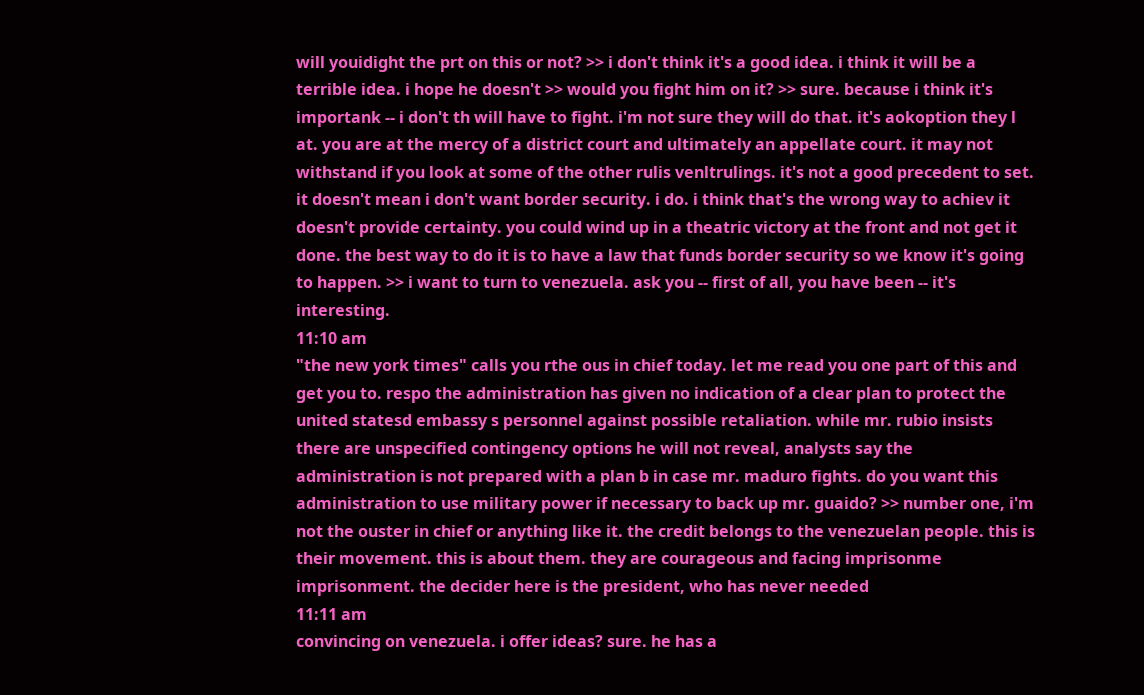will youidight the prt on this or not? >> i don't think it's a good idea. i think it will be a terrible idea. i hope he doesn't >> would you fight him on it? >> sure. because i think it's importank -- i don't th will have to fight. i'm not sure they will do that. it's aokoption they l at. you are at the mercy of a district court and ultimately an appellate court. it may not withstand if you look at some of the other rulis venltrulings. it's not a good precedent to set. it doesn't mean i don't want border security. i do. i think that's the wrong way to achiev it doesn't provide certainty. you could wind up in a theatric victory at the front and not get it done. the best way to do it is to have a law that funds border security so we know it's going to happen. >> i want to turn to venezuela. ask you -- first of all, you have been -- it's interesting.
11:10 am
"the new york times" calls you rthe ous in chief today. let me read you one part of this and get you to. respo the administration has given no indication of a clear plan to protect the united statesd embassy s personnel against possible retaliation. while mr. rubio insists there are unspecified contingency options he will not reveal, analysts say the administration is not prepared with a plan b in case mr. maduro fights. do you want this administration to use military power if necessary to back up mr. guaido? >> number one, i'm not the ouster in chief or anything like it. the credit belongs to the venezuelan people. this is their movement. this is about them. they are courageous and facing imprisonme imprisonment. the decider here is the president, who has never needed
11:11 am
convincing on venezuela. i offer ideas? sure. he has a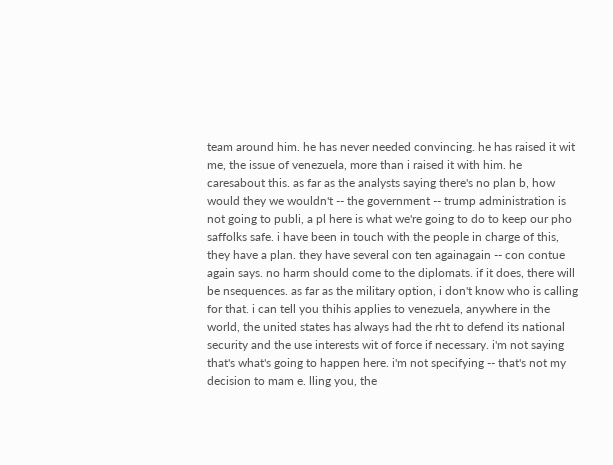team around him. he has never needed convincing. he has raised it wit me, the issue of venezuela, more than i raised it with him. he caresabout this. as far as the analysts saying there's no plan b, how would they we wouldn't -- the government -- trump administration is not going to publi, a pl here is what we're going to do to keep our pho saffolks safe. i have been in touch with the people in charge of this, they have a plan. they have several con ten againagain -- con contue again says. no harm should come to the diplomats. if it does, there will be nsequences. as far as the military option, i don't know who is calling for that. i can tell you thihis applies to venezuela, anywhere in the world, the united states has always had the rht to defend its national security and the use interests wit of force if necessary. i'm not saying that's what's going to happen here. i'm not specifying -- that's not my decision to mam e. lling you, the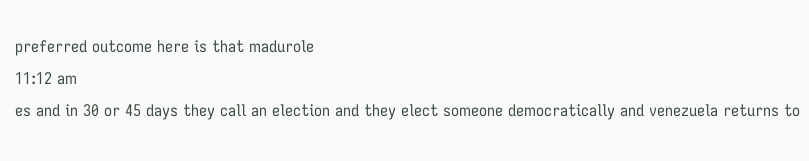preferred outcome here is that madurole
11:12 am
es and in 30 or 45 days they call an election and they elect someone democratically and venezuela returns to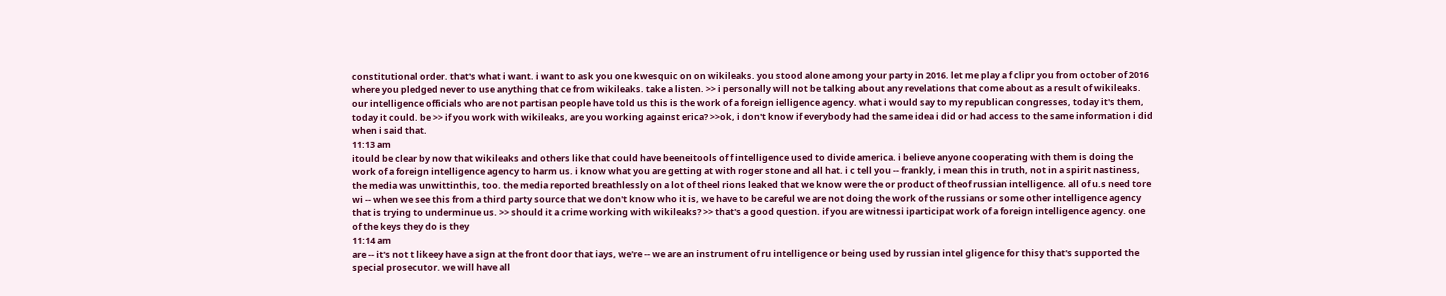constitutional order. that's what i want. i want to ask you one kwesquic on on wikileaks. you stood alone among your party in 2016. let me play a f clipr you from october of 2016 where you pledged never to use anything that ce from wikileaks. take a listen. >> i personally will not be talking about any revelations that come about as a result of wikileaks. our intelligence officials who are not partisan people have told us this is the work of a foreign ielligence agency. what i would say to my republican congresses, today it's them, today it could. be >> if you work with wikileaks, are you working against erica? >>ok, i don't know if everybody had the same idea i did or had access to the same information i did when i said that.
11:13 am
itould be clear by now that wikileaks and others like that could have beeneitools of f intelligence used to divide america. i believe anyone cooperating with them is doing the work of a foreign intelligence agency to harm us. i know what you are getting at with roger stone and all hat. i c tell you -- frankly, i mean this in truth, not in a spirit nastiness, the media was unwittinthis, too. the media reported breathlessly on a lot of theel rions leaked that we know were the or product of theof russian intelligence. all of u.s need tore wi -- when we see this from a third party source that we don't know who it is, we have to be careful we are not doing the work of the russians or some other intelligence agency that is trying to underminue us. >> should it a crime working with wikileaks? >> that's a good question. if you are witnessi iparticipat work of a foreign intelligence agency. one of the keys they do is they
11:14 am
are -- it's not t likeey have a sign at the front door that iays, we're -- we are an instrument of ru intelligence or being used by russian intel gligence for thisy that's supported the special prosecutor. we will have all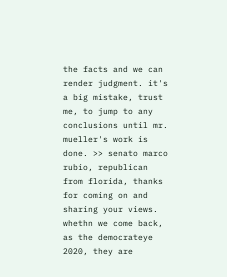the facts and we can render judgment. it's a big mistake, trust me, to jump to any conclusions until mr. mueller's work is done. >> senato marco rubio, republican from florida, thanks for coming on and sharing your views. whethn we come back, as the democrateye 2020, they are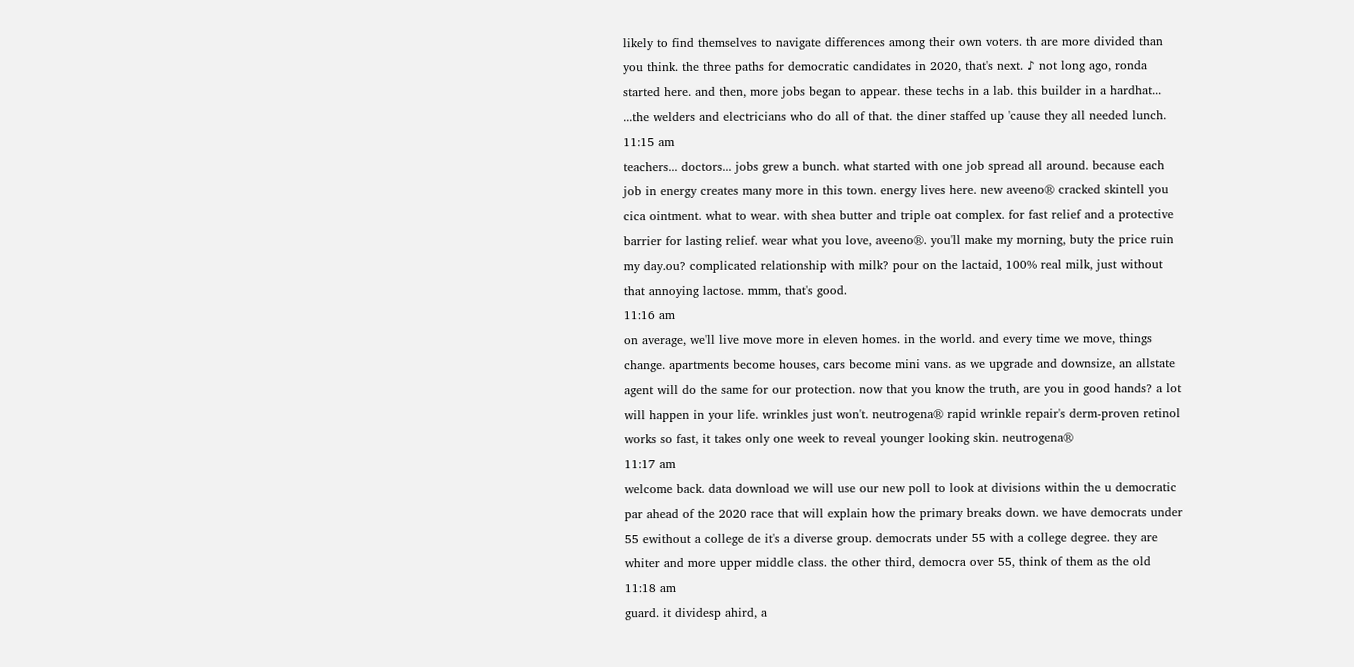likely to find themselves to navigate differences among their own voters. th are more divided than you think. the three paths for democratic candidates in 2020, that's next. ♪ not long ago, ronda started here. and then, more jobs began to appear. these techs in a lab. this builder in a hardhat... ...the welders and electricians who do all of that. the diner staffed up 'cause they all needed lunch.
11:15 am
teachers... doctors... jobs grew a bunch. what started with one job spread all around. because each job in energy creates many more in this town. energy lives here. new aveeno® cracked skintell you cica ointment. what to wear. with shea butter and triple oat complex. for fast relief and a protective barrier for lasting relief. wear what you love, aveeno®. you'll make my morning, buty the price ruin my day.ou? complicated relationship with milk? pour on the lactaid, 100% real milk, just without that annoying lactose. mmm, that's good.
11:16 am
on average, we'll live move more in eleven homes. in the world. and every time we move, things change. apartments become houses, cars become mini vans. as we upgrade and downsize, an allstate agent will do the same for our protection. now that you know the truth, are you in good hands? a lot will happen in your life. wrinkles just won't. neutrogena® rapid wrinkle repair's derm-proven retinol works so fast, it takes only one week to reveal younger looking skin. neutrogena®
11:17 am
welcome back. data download we will use our new poll to look at divisions within the u democratic par ahead of the 2020 race that will explain how the primary breaks down. we have democrats under 55 ewithout a college de it's a diverse group. democrats under 55 with a college degree. they are whiter and more upper middle class. the other third, democra over 55, think of them as the old
11:18 am
guard. it dividesp ahird, a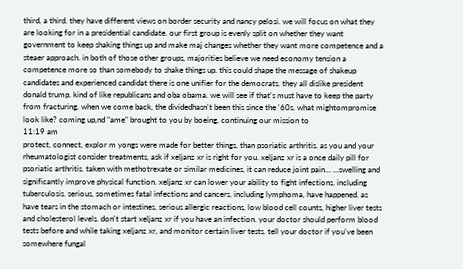third, a third. they have different views on border security and nancy pelosi. we will focus on what they are looking for in a presidential candidate. our first group is evenly split on whether they want government to keep shaking things up and make maj changes whether they want more competence and a steaer approach. in both of those other groups, majorities believe we need economy tension a competence more so than somebody to shake things up. this could shape the message of shakeup candidates and experienced candidat there is one unifier for the democrats. they all dislike president donald trump. kind of like republicans and oba obama. we will see if that's must have to keep the party from fracturing. when we come back, the dividedhasn't been this since the '60s. what mightompromise look like? coming up,nd "ame" brought to you by boeing, continuing our mission to
11:19 am
protect, connect, explor m yongs were made for better things, than psoriatic arthritis. as you and your rheumatologist consider treatments, ask if xeljanz xr is right for you. xeljanz xr is a once daily pill for psoriatic arthritis. taken with methotrexate or similar medicines, it can reduce joint pain... ...swelling and significantly improve physical function. xeljanz xr can lower your ability to fight infections, including tuberculosis. serious, sometimes fatal infections and cancers, including lymphoma, have happened. as have tears in the stomach or intestines, serious allergic reactions, low blood cell counts, higher liver tests and cholesterol levels. don't start xeljanz xr if you have an infection. your doctor should perform blood tests before and while taking xeljanz xr, and monitor certain liver tests. tell your doctor if you've been somewhere fungal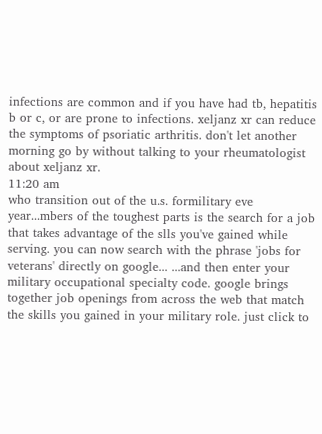infections are common and if you have had tb, hepatitis b or c, or are prone to infections. xeljanz xr can reduce the symptoms of psoriatic arthritis. don't let another morning go by without talking to your rheumatologist about xeljanz xr.
11:20 am
who transition out of the u.s. formilitary eve year...mbers of the toughest parts is the search for a job that takes advantage of the slls you've gained while serving. you can now search with the phrase 'jobs for veterans' directly on google... ...and then enter your military occupational specialty code. google brings together job openings from across the web that match the skills you gained in your military role. just click to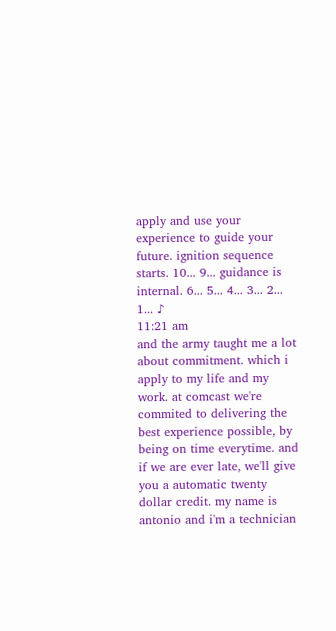apply and use your experience to guide your future. ignition sequence starts. 10... 9... guidance is internal. 6... 5... 4... 3... 2... 1... ♪
11:21 am
and the army taught me a lot about commitment. which i apply to my life and my work. at comcast we're commited to delivering the best experience possible, by being on time everytime. and if we are ever late, we'll give you a automatic twenty dollar credit. my name is antonio and i'm a technician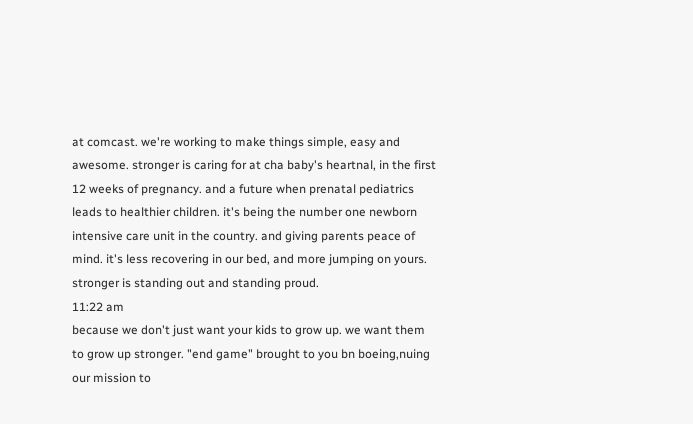at comcast. we're working to make things simple, easy and awesome. stronger is caring for at cha baby's heartnal, in the first 12 weeks of pregnancy. and a future when prenatal pediatrics leads to healthier children. it's being the number one newborn intensive care unit in the country. and giving parents peace of mind. it's less recovering in our bed, and more jumping on yours. stronger is standing out and standing proud.
11:22 am
because we don't just want your kids to grow up. we want them to grow up stronger. "end game" brought to you bn boeing,nuing our mission to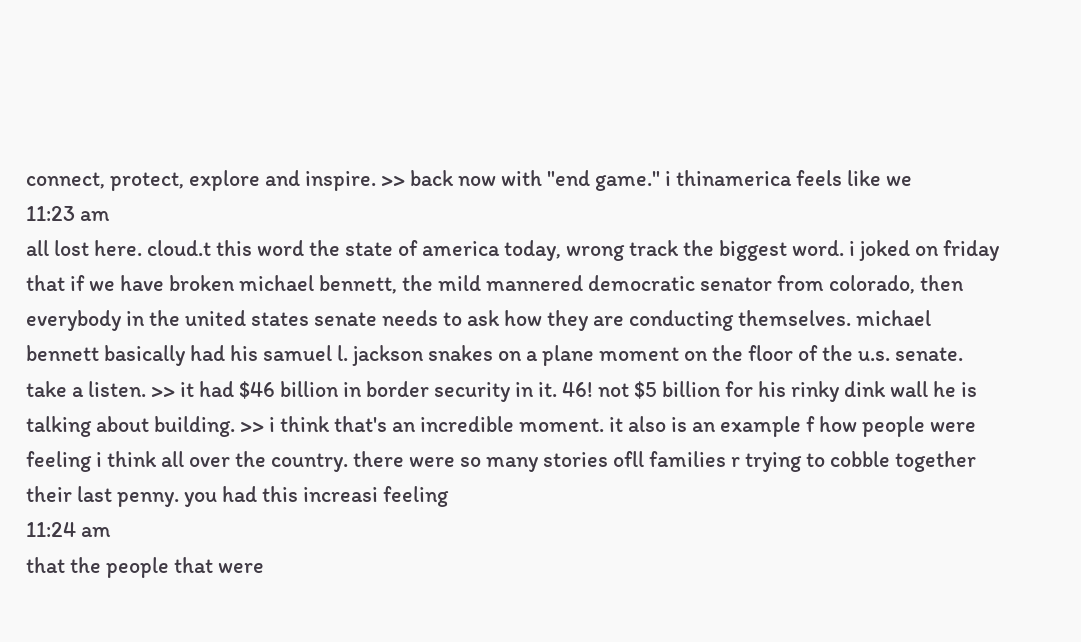connect, protect, explore and inspire. >> back now with "end game." i thinamerica feels like we
11:23 am
all lost here. cloud.t this word the state of america today, wrong track the biggest word. i joked on friday that if we have broken michael bennett, the mild mannered democratic senator from colorado, then everybody in the united states senate needs to ask how they are conducting themselves. michael bennett basically had his samuel l. jackson snakes on a plane moment on the floor of the u.s. senate. take a listen. >> it had $46 billion in border security in it. 46! not $5 billion for his rinky dink wall he is talking about building. >> i think that's an incredible moment. it also is an example f how people were feeling i think all over the country. there were so many stories ofll families r trying to cobble together their last penny. you had this increasi feeling
11:24 am
that the people that were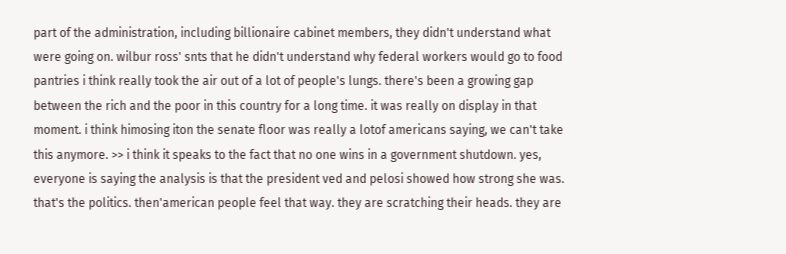part of the administration, including billionaire cabinet members, they didn't understand what were going on. wilbur ross' snts that he didn't understand why federal workers would go to food pantries i think really took the air out of a lot of people's lungs. there's been a growing gap between the rich and the poor in this country for a long time. it was really on display in that moment. i think himosing iton the senate floor was really a lotof americans saying, we can't take this anymore. >> i think it speaks to the fact that no one wins in a government shutdown. yes, everyone is saying the analysis is that the president ved and pelosi showed how strong she was. that's the politics. then'american people feel that way. they are scratching their heads. they are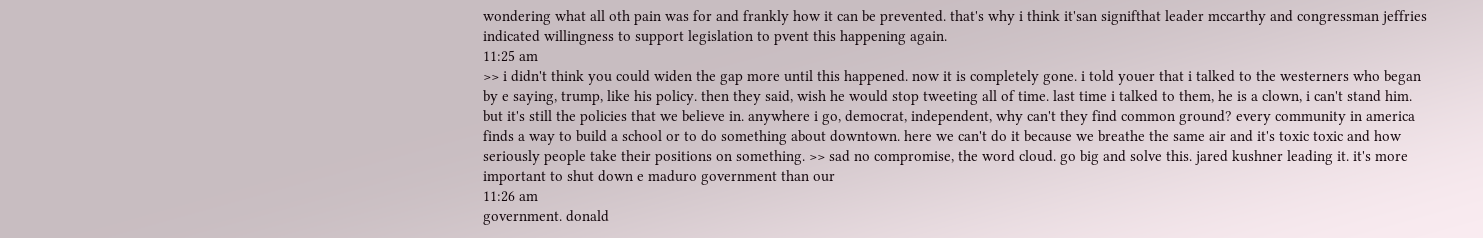wondering what all oth pain was for and frankly how it can be prevented. that's why i think it'san signifthat leader mccarthy and congressman jeffries indicated willingness to support legislation to pvent this happening again.
11:25 am
>> i didn't think you could widen the gap more until this happened. now it is completely gone. i told youer that i talked to the westerners who began by e saying, trump, like his policy. then they said, wish he would stop tweeting all of time. last time i talked to them, he is a clown, i can't stand him. but it's still the policies that we believe in. anywhere i go, democrat, independent, why can't they find common ground? every community in america finds a way to build a school or to do something about downtown. here we can't do it because we breathe the same air and it's toxic toxic and how seriously people take their positions on something. >> sad no compromise, the word cloud. go big and solve this. jared kushner leading it. it's more important to shut down e maduro government than our
11:26 am
government. donald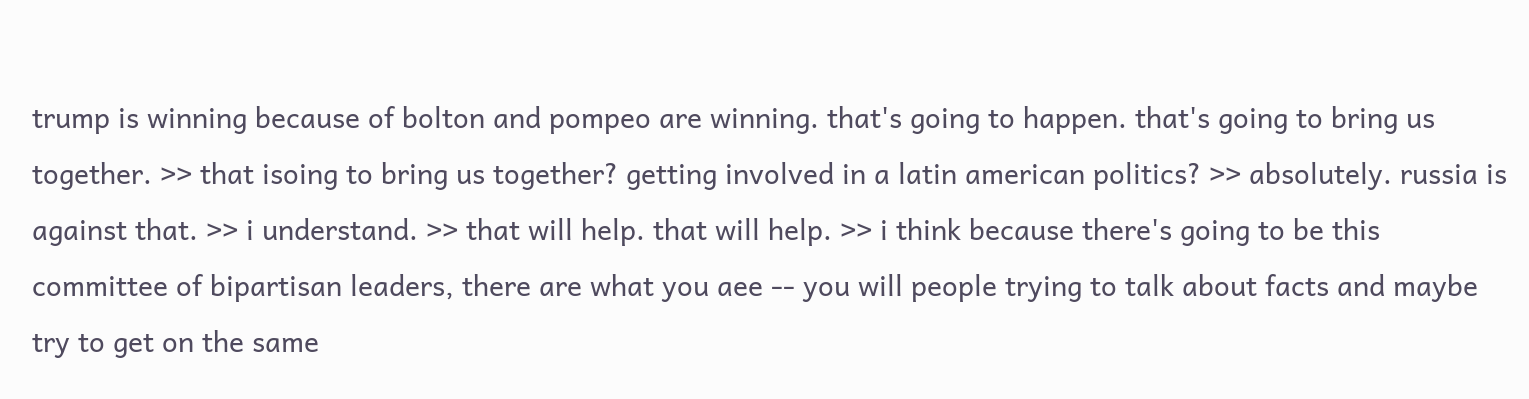trump is winning because of bolton and pompeo are winning. that's going to happen. that's going to bring us together. >> that isoing to bring us together? getting involved in a latin american politics? >> absolutely. russia is against that. >> i understand. >> that will help. that will help. >> i think because there's going to be this committee of bipartisan leaders, there are what you aee -- you will people trying to talk about facts and maybe try to get on the same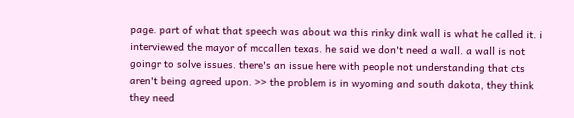page. part of what that speech was about wa this rinky dink wall is what he called it. i interviewed the mayor of mccallen texas. he said we don't need a wall. a wall is not goingr to solve issues. there's an issue here with people not understanding that cts aren't being agreed upon. >> the problem is in wyoming and south dakota, they think they need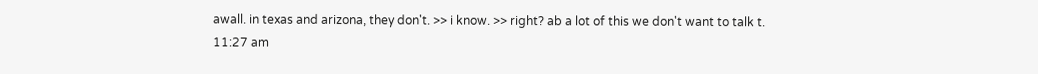awall. in texas and arizona, they don't. >> i know. >> right? ab a lot of this we don't want to talk t.
11:27 am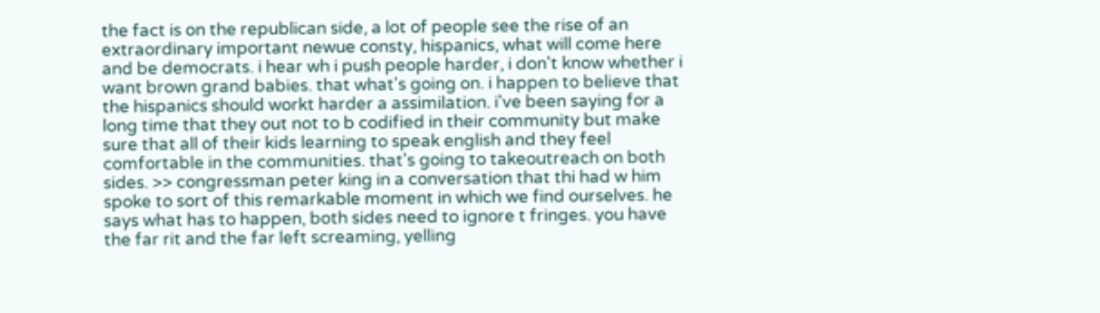the fact is on the republican side, a lot of people see the rise of an extraordinary important newue consty, hispanics, what will come here and be democrats. i hear wh i push people harder, i don't know whether i want brown grand babies. that what's going on. i happen to believe that the hispanics should workt harder a assimilation. i've been saying for a long time that they out not to b codified in their community but make sure that all of their kids learning to speak english and they feel comfortable in the communities. that's going to takeoutreach on both sides. >> congressman peter king in a conversation that thi had w him spoke to sort of this remarkable moment in which we find ourselves. he says what has to happen, both sides need to ignore t fringes. you have the far rit and the far left screaming, yelling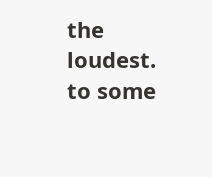the loudest. to some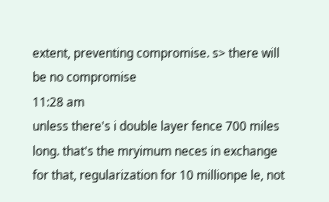extent, preventing compromise. s> there will be no compromise
11:28 am
unless there's i double layer fence 700 miles long. that's the mryimum neces in exchange for that, regularization for 10 millionpe le, not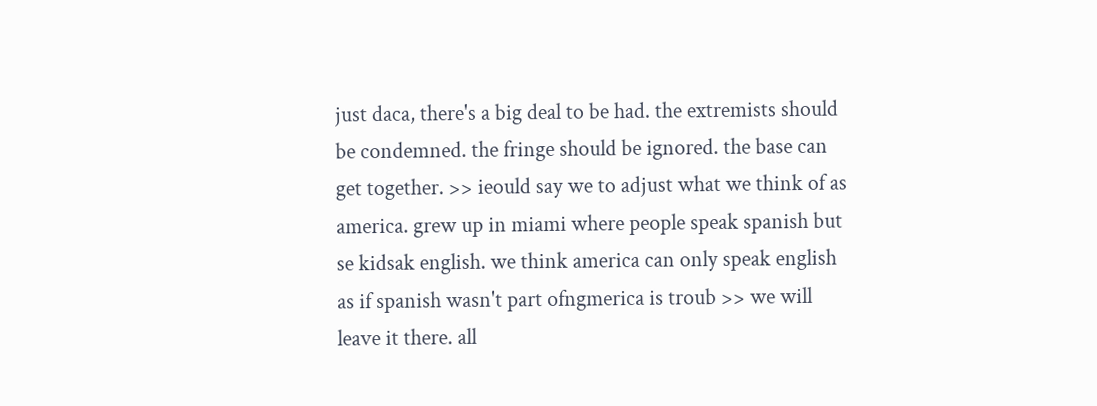just daca, there's a big deal to be had. the extremists should be condemned. the fringe should be ignored. the base can get together. >> ieould say we to adjust what we think of as america. grew up in miami where people speak spanish but se kidsak english. we think america can only speak english as if spanish wasn't part ofngmerica is troub >> we will leave it there. all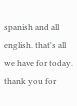spanish and all english. that's all we have for today. thank you for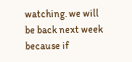watching. we will be back next week because if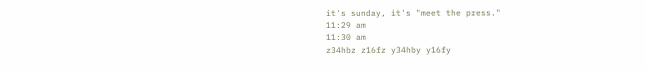it's sunday, it's "meet the press."
11:29 am
11:30 am
z34hbz z16fz y34hby y16fy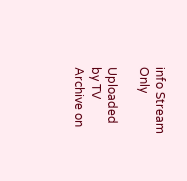info Stream Only

Uploaded by TV Archive on